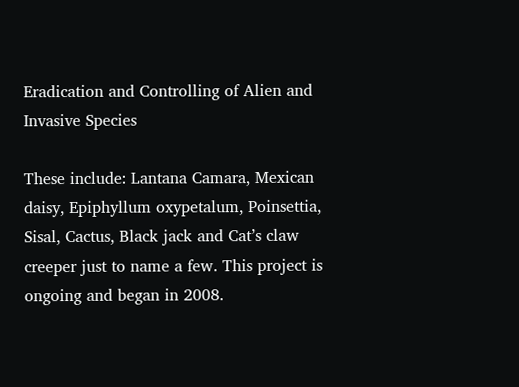Eradication and Controlling of Alien and Invasive Species

These include: Lantana Camara, Mexican daisy, Epiphyllum oxypetalum, Poinsettia, Sisal, Cactus, Black jack and Cat’s claw creeper just to name a few. This project is ongoing and began in 2008.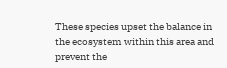These species upset the balance in the ecosystem within this area and prevent the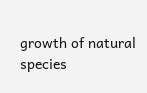growth of natural species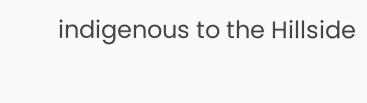indigenous to the Hillside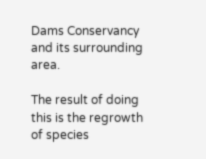Dams Conservancy and its surrounding area.

The result of doing this is the regrowth of species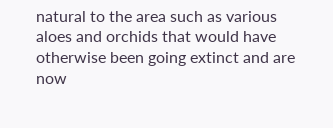natural to the area such as various aloes and orchids that would have otherwise been going extinct and are now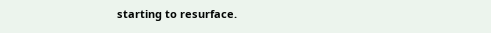starting to resurface.